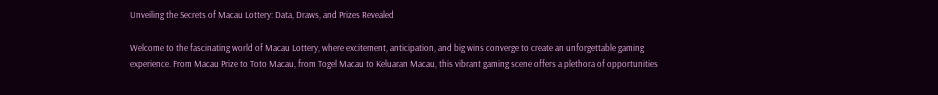Unveiling the Secrets of Macau Lottery: Data, Draws, and Prizes Revealed

Welcome to the fascinating world of Macau Lottery, where excitement, anticipation, and big wins converge to create an unforgettable gaming experience. From Macau Prize to Toto Macau, from Togel Macau to Keluaran Macau, this vibrant gaming scene offers a plethora of opportunities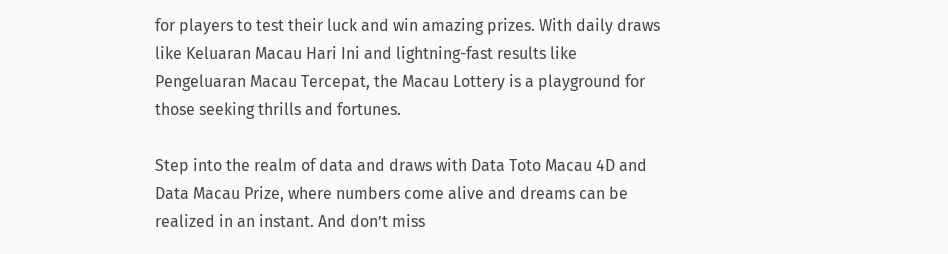for players to test their luck and win amazing prizes. With daily draws like Keluaran Macau Hari Ini and lightning-fast results like Pengeluaran Macau Tercepat, the Macau Lottery is a playground for those seeking thrills and fortunes.

Step into the realm of data and draws with Data Toto Macau 4D and Data Macau Prize, where numbers come alive and dreams can be realized in an instant. And don’t miss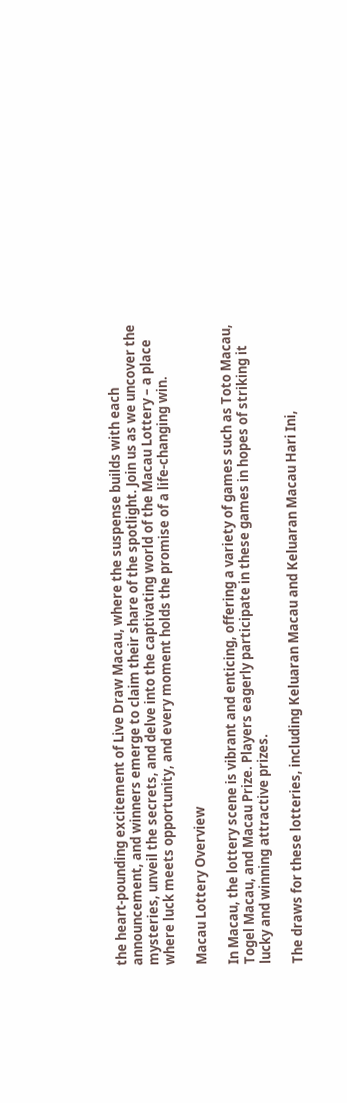the heart-pounding excitement of Live Draw Macau, where the suspense builds with each announcement, and winners emerge to claim their share of the spotlight. Join us as we uncover the mysteries, unveil the secrets, and delve into the captivating world of the Macau Lottery – a place where luck meets opportunity, and every moment holds the promise of a life-changing win.

Macau Lottery Overview

In Macau, the lottery scene is vibrant and enticing, offering a variety of games such as Toto Macau, Togel Macau, and Macau Prize. Players eagerly participate in these games in hopes of striking it lucky and winning attractive prizes.

The draws for these lotteries, including Keluaran Macau and Keluaran Macau Hari Ini,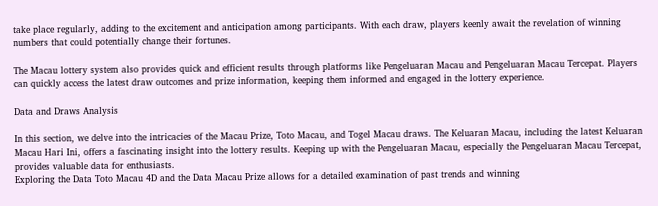take place regularly, adding to the excitement and anticipation among participants. With each draw, players keenly await the revelation of winning numbers that could potentially change their fortunes.

The Macau lottery system also provides quick and efficient results through platforms like Pengeluaran Macau and Pengeluaran Macau Tercepat. Players can quickly access the latest draw outcomes and prize information, keeping them informed and engaged in the lottery experience.

Data and Draws Analysis

In this section, we delve into the intricacies of the Macau Prize, Toto Macau, and Togel Macau draws. The Keluaran Macau, including the latest Keluaran Macau Hari Ini, offers a fascinating insight into the lottery results. Keeping up with the Pengeluaran Macau, especially the Pengeluaran Macau Tercepat, provides valuable data for enthusiasts.
Exploring the Data Toto Macau 4D and the Data Macau Prize allows for a detailed examination of past trends and winning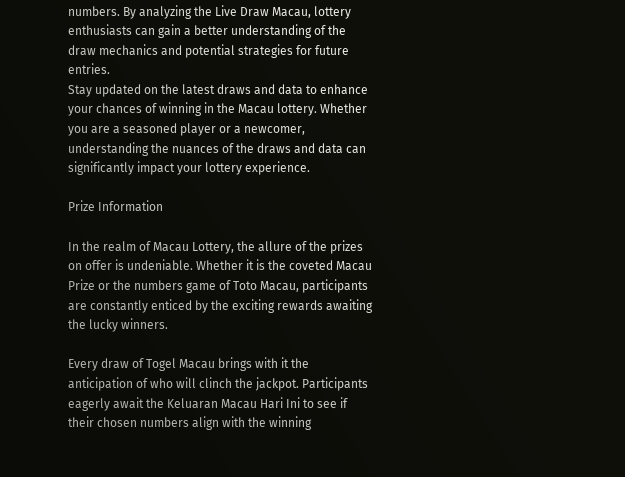numbers. By analyzing the Live Draw Macau, lottery enthusiasts can gain a better understanding of the draw mechanics and potential strategies for future entries.
Stay updated on the latest draws and data to enhance your chances of winning in the Macau lottery. Whether you are a seasoned player or a newcomer, understanding the nuances of the draws and data can significantly impact your lottery experience.

Prize Information

In the realm of Macau Lottery, the allure of the prizes on offer is undeniable. Whether it is the coveted Macau Prize or the numbers game of Toto Macau, participants are constantly enticed by the exciting rewards awaiting the lucky winners.

Every draw of Togel Macau brings with it the anticipation of who will clinch the jackpot. Participants eagerly await the Keluaran Macau Hari Ini to see if their chosen numbers align with the winning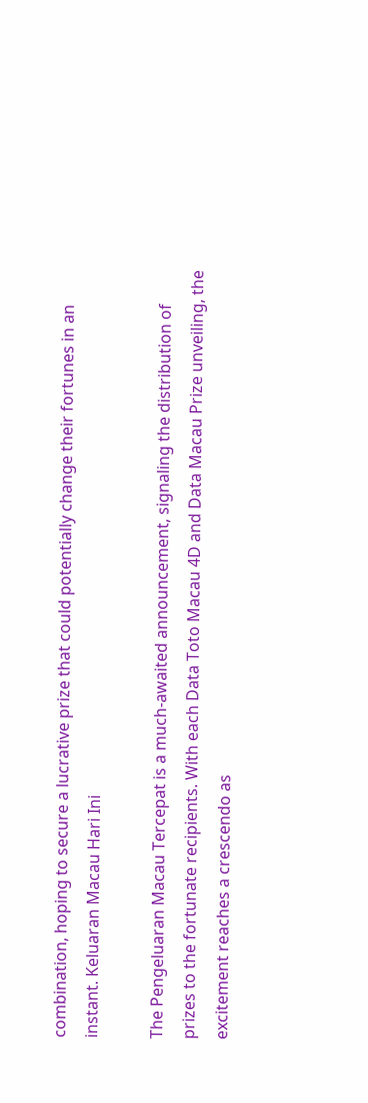combination, hoping to secure a lucrative prize that could potentially change their fortunes in an instant. Keluaran Macau Hari Ini

The Pengeluaran Macau Tercepat is a much-awaited announcement, signaling the distribution of prizes to the fortunate recipients. With each Data Toto Macau 4D and Data Macau Prize unveiling, the excitement reaches a crescendo as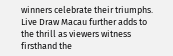winners celebrate their triumphs. Live Draw Macau further adds to the thrill as viewers witness firsthand the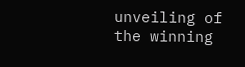unveiling of the winning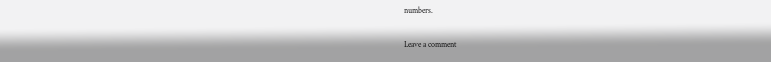numbers.

Leave a comment